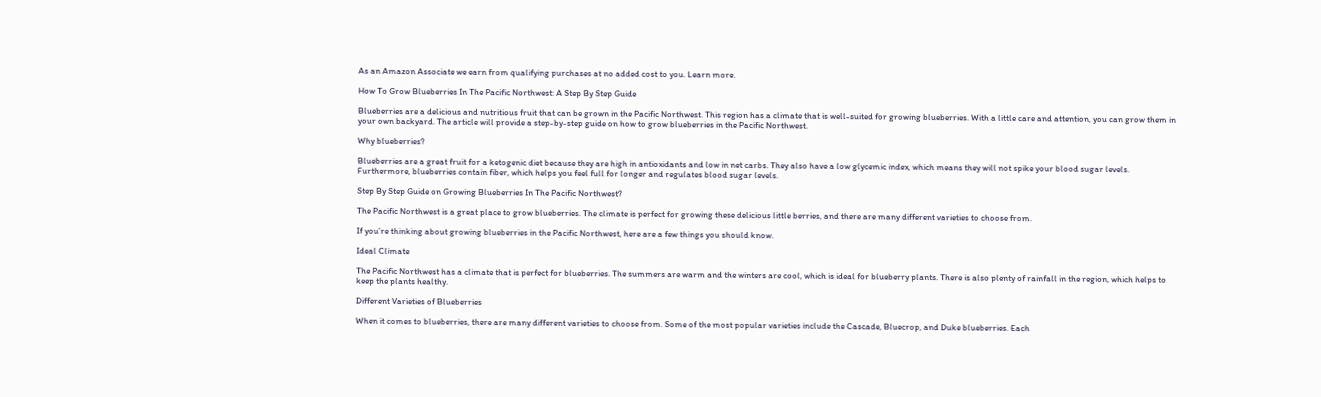As an Amazon Associate we earn from qualifying purchases at no added cost to you. Learn more.

How To Grow Blueberries In The Pacific Northwest: A Step By Step Guide

Blueberries are a delicious and nutritious fruit that can be grown in the Pacific Northwest. This region has a climate that is well-suited for growing blueberries. With a little care and attention, you can grow them in your own backyard. The article will provide a step-by-step guide on how to grow blueberries in the Pacific Northwest.

Why blueberries?

Blueberries are a great fruit for a ketogenic diet because they are high in antioxidants and low in net carbs. They also have a low glycemic index, which means they will not spike your blood sugar levels. Furthermore, blueberries contain fiber, which helps you feel full for longer and regulates blood sugar levels.

Step By Step Guide on Growing Blueberries In The Pacific Northwest?

The Pacific Northwest is a great place to grow blueberries. The climate is perfect for growing these delicious little berries, and there are many different varieties to choose from.

If you’re thinking about growing blueberries in the Pacific Northwest, here are a few things you should know.

Ideal Climate

The Pacific Northwest has a climate that is perfect for blueberries. The summers are warm and the winters are cool, which is ideal for blueberry plants. There is also plenty of rainfall in the region, which helps to keep the plants healthy.

Different Varieties of Blueberries

When it comes to blueberries, there are many different varieties to choose from. Some of the most popular varieties include the Cascade, Bluecrop, and Duke blueberries. Each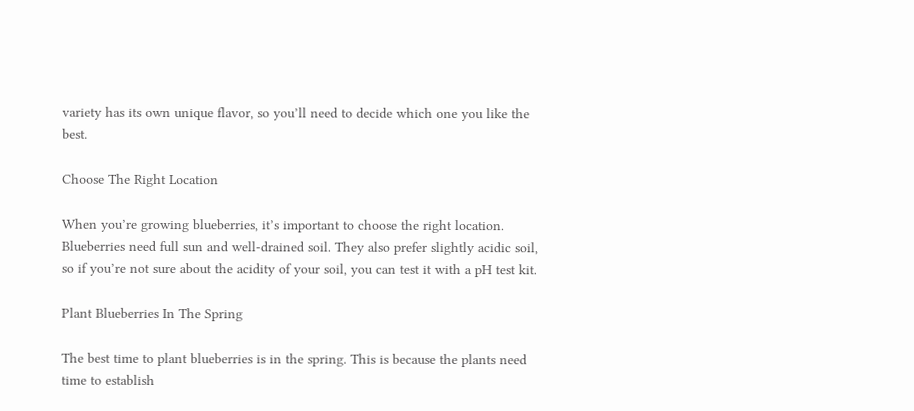variety has its own unique flavor, so you’ll need to decide which one you like the best.

Choose The Right Location

When you’re growing blueberries, it’s important to choose the right location. Blueberries need full sun and well-drained soil. They also prefer slightly acidic soil, so if you’re not sure about the acidity of your soil, you can test it with a pH test kit.

Plant Blueberries In The Spring

The best time to plant blueberries is in the spring. This is because the plants need time to establish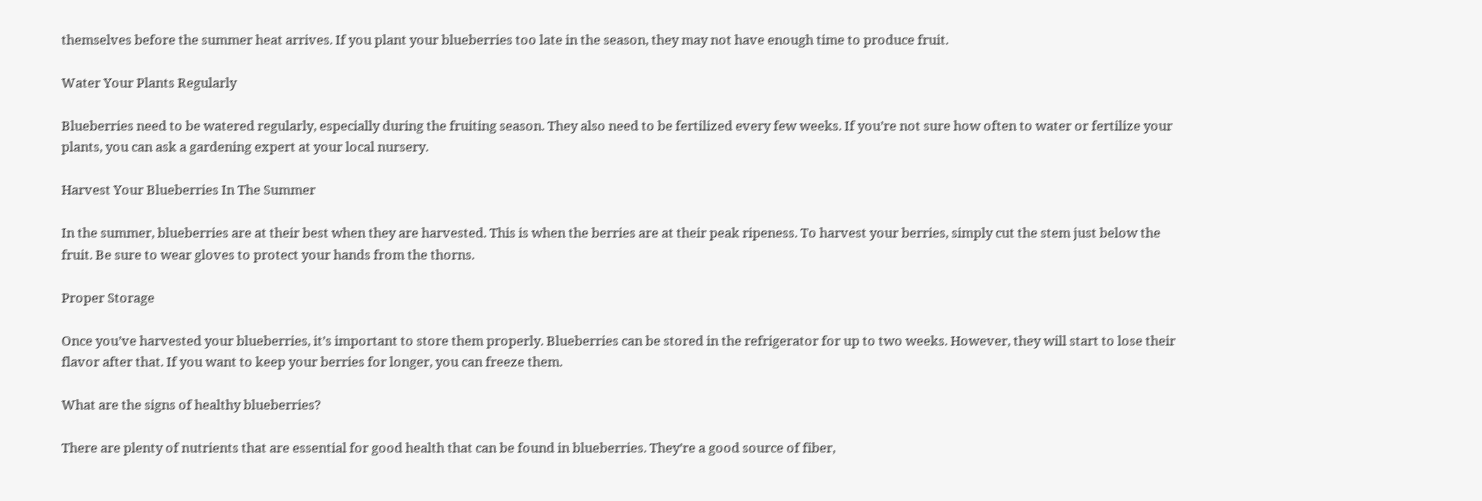themselves before the summer heat arrives. If you plant your blueberries too late in the season, they may not have enough time to produce fruit.

Water Your Plants Regularly

Blueberries need to be watered regularly, especially during the fruiting season. They also need to be fertilized every few weeks. If you’re not sure how often to water or fertilize your plants, you can ask a gardening expert at your local nursery.

Harvest Your Blueberries In The Summer

In the summer, blueberries are at their best when they are harvested. This is when the berries are at their peak ripeness. To harvest your berries, simply cut the stem just below the fruit. Be sure to wear gloves to protect your hands from the thorns.

Proper Storage

Once you’ve harvested your blueberries, it’s important to store them properly. Blueberries can be stored in the refrigerator for up to two weeks. However, they will start to lose their flavor after that. If you want to keep your berries for longer, you can freeze them.

What are the signs of healthy blueberries?

There are plenty of nutrients that are essential for good health that can be found in blueberries. They’re a good source of fiber,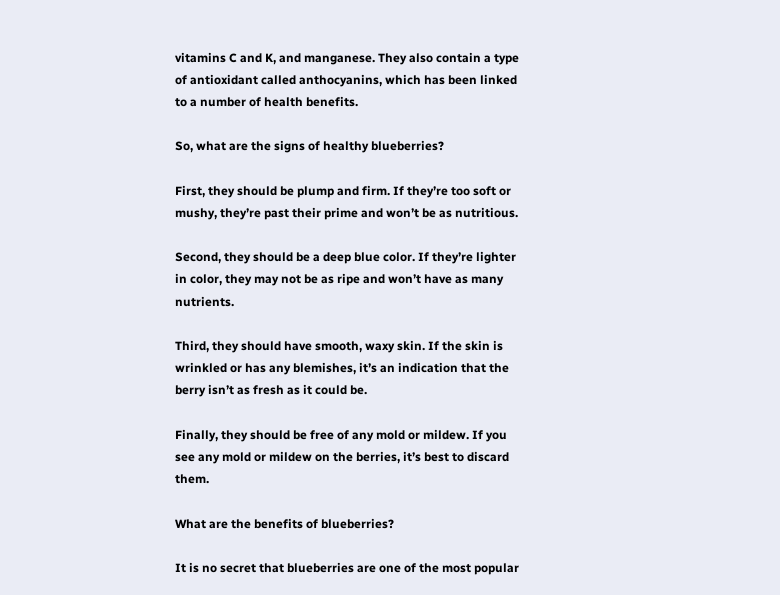vitamins C and K, and manganese. They also contain a type of antioxidant called anthocyanins, which has been linked to a number of health benefits.

So, what are the signs of healthy blueberries?

First, they should be plump and firm. If they’re too soft or mushy, they’re past their prime and won’t be as nutritious.

Second, they should be a deep blue color. If they’re lighter in color, they may not be as ripe and won’t have as many nutrients.

Third, they should have smooth, waxy skin. If the skin is wrinkled or has any blemishes, it’s an indication that the berry isn’t as fresh as it could be.

Finally, they should be free of any mold or mildew. If you see any mold or mildew on the berries, it’s best to discard them.

What are the benefits of blueberries?

It is no secret that blueberries are one of the most popular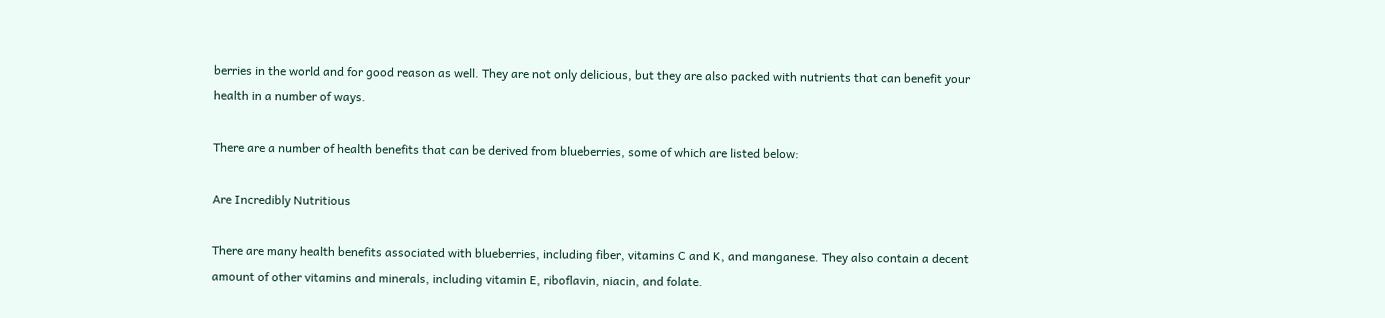berries in the world and for good reason as well. They are not only delicious, but they are also packed with nutrients that can benefit your health in a number of ways.

There are a number of health benefits that can be derived from blueberries, some of which are listed below:

Are Incredibly Nutritious

There are many health benefits associated with blueberries, including fiber, vitamins C and K, and manganese. They also contain a decent amount of other vitamins and minerals, including vitamin E, riboflavin, niacin, and folate.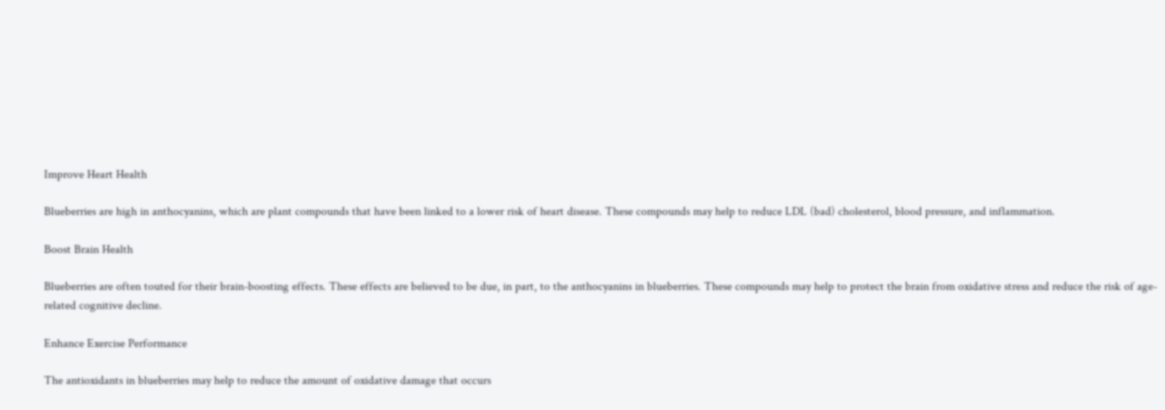Improve Heart Health

Blueberries are high in anthocyanins, which are plant compounds that have been linked to a lower risk of heart disease. These compounds may help to reduce LDL (bad) cholesterol, blood pressure, and inflammation.

Boost Brain Health

Blueberries are often touted for their brain-boosting effects. These effects are believed to be due, in part, to the anthocyanins in blueberries. These compounds may help to protect the brain from oxidative stress and reduce the risk of age-related cognitive decline.

Enhance Exercise Performance

The antioxidants in blueberries may help to reduce the amount of oxidative damage that occurs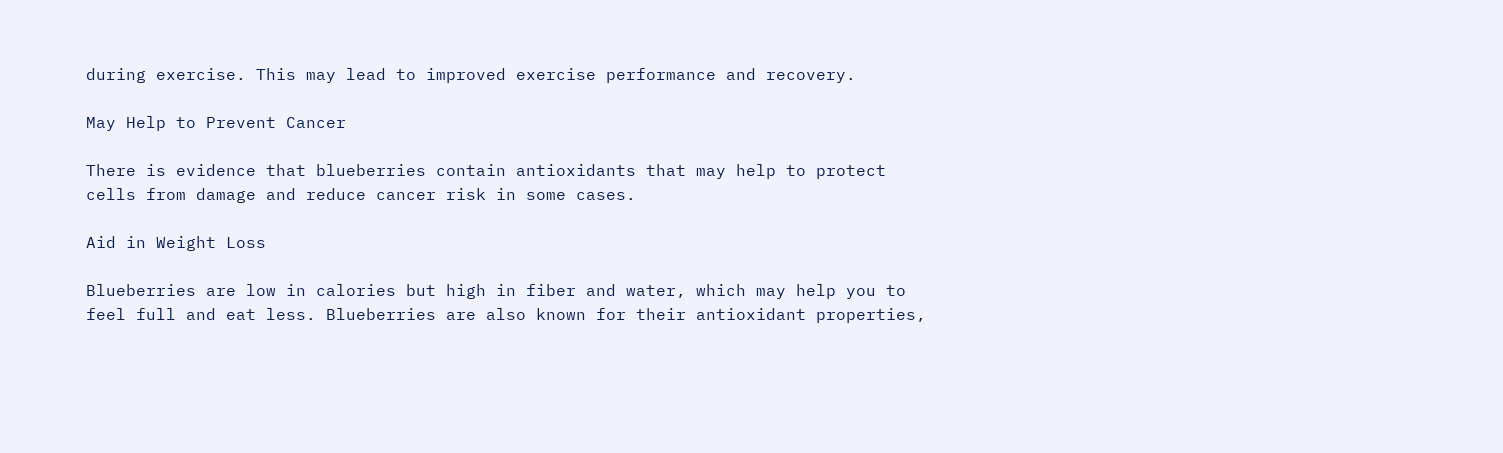during exercise. This may lead to improved exercise performance and recovery.

May Help to Prevent Cancer

There is evidence that blueberries contain antioxidants that may help to protect cells from damage and reduce cancer risk in some cases.

Aid in Weight Loss

Blueberries are low in calories but high in fiber and water, which may help you to feel full and eat less. Blueberries are also known for their antioxidant properties,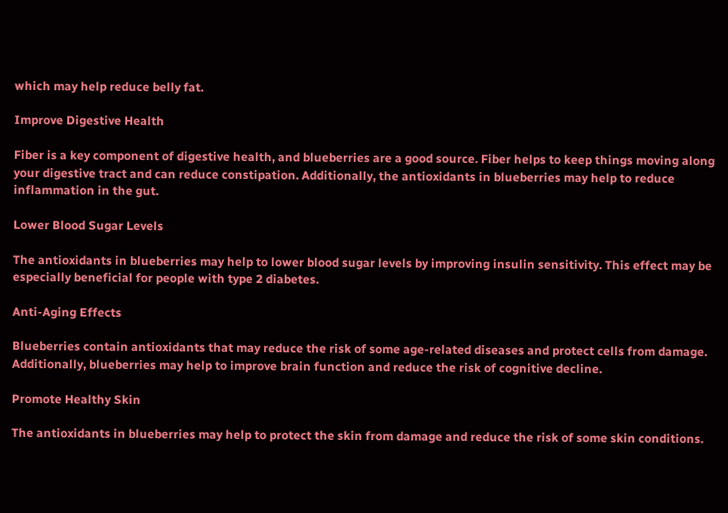which may help reduce belly fat.

Improve Digestive Health

Fiber is a key component of digestive health, and blueberries are a good source. Fiber helps to keep things moving along your digestive tract and can reduce constipation. Additionally, the antioxidants in blueberries may help to reduce inflammation in the gut.

Lower Blood Sugar Levels

The antioxidants in blueberries may help to lower blood sugar levels by improving insulin sensitivity. This effect may be especially beneficial for people with type 2 diabetes.

Anti-Aging Effects

Blueberries contain antioxidants that may reduce the risk of some age-related diseases and protect cells from damage. Additionally, blueberries may help to improve brain function and reduce the risk of cognitive decline.

Promote Healthy Skin

The antioxidants in blueberries may help to protect the skin from damage and reduce the risk of some skin conditions.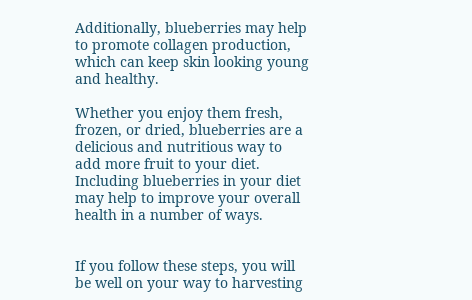Additionally, blueberries may help to promote collagen production, which can keep skin looking young and healthy.

Whether you enjoy them fresh, frozen, or dried, blueberries are a delicious and nutritious way to add more fruit to your diet. Including blueberries in your diet may help to improve your overall health in a number of ways.


If you follow these steps, you will be well on your way to harvesting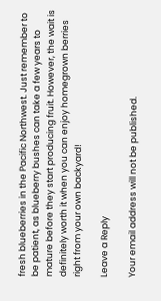fresh blueberries in the Pacific Northwest. Just remember to be patient, as blueberry bushes can take a few years to mature before they start producing fruit. However, the wait is definitely worth it when you can enjoy homegrown berries right from your own backyard!

Leave a Reply

Your email address will not be published.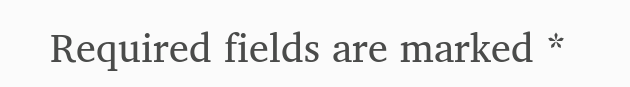Required fields are marked *